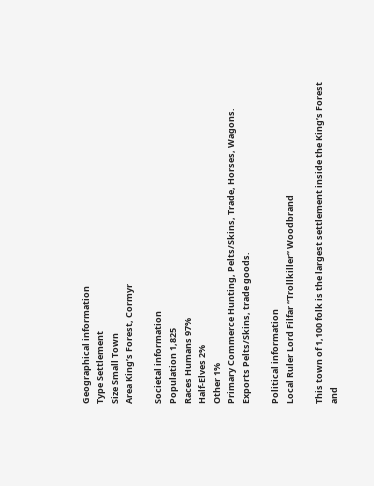Geographical information
Type Settlement
Size Small Town
Area King’s Forest, Cormyr

Societal information
Population 1,825
Races Humans 97%
Half-Elves 2%
Other 1%
Primary Commerce Hunting, Pelts/Skins, Trade, Horses, Wagons.
Exports Pelts/Skins, trade goods.

Political information
Local Ruler Lord Filfar “Trollkiller” Woodbrand

This town of 1,100 folk is the largest settlement inside the King’s Forest and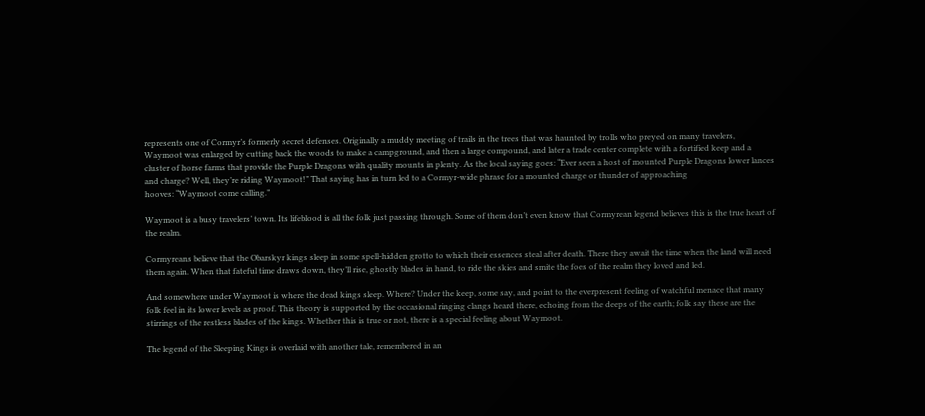represents one of Cormyr’s formerly secret defenses. Originally a muddy meeting of trails in the trees that was haunted by trolls who preyed on many travelers, Waymoot was enlarged by cutting back the woods to make a campground, and then a large compound, and later a trade center complete with a fortified keep and a cluster of horse farms that provide the Purple Dragons with quality mounts in plenty. As the local saying goes: “Ever seen a host of mounted Purple Dragons lower lances and charge? Well, they’re riding Waymoot!” That saying has in turn led to a Cormyr-wide phrase for a mounted charge or thunder of approaching
hooves: “Waymoot come calling.”

Waymoot is a busy travelers’ town. Its lifeblood is all the folk just passing through. Some of them don’t even know that Cormyrean legend believes this is the true heart of the realm.

Cormyreans believe that the Obarskyr kings sleep in some spell-hidden grotto to which their essences steal after death. There they await the time when the land will need them again. When that fateful time draws down, they’ll rise, ghostly blades in hand, to ride the skies and smite the foes of the realm they loved and led.

And somewhere under Waymoot is where the dead kings sleep. Where? Under the keep, some say, and point to the everpresent feeling of watchful menace that many folk feel in its lower levels as proof. This theory is supported by the occasional ringing clangs heard there, echoing from the deeps of the earth; folk say these are the stirrings of the restless blades of the kings. Whether this is true or not, there is a special feeling about Waymoot.

The legend of the Sleeping Kings is overlaid with another tale, remembered in an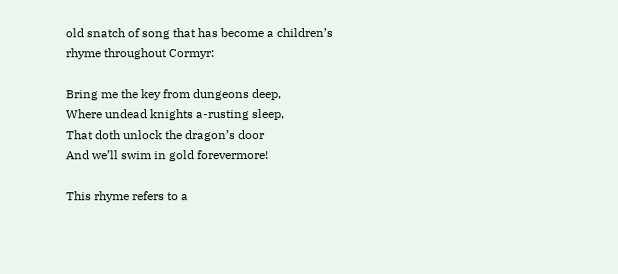old snatch of song that has become a children’s rhyme throughout Cormyr:

Bring me the key from dungeons deep,
Where undead knights a-rusting sleep,
That doth unlock the dragon’s door
And we’ll swim in gold forevermore!

This rhyme refers to a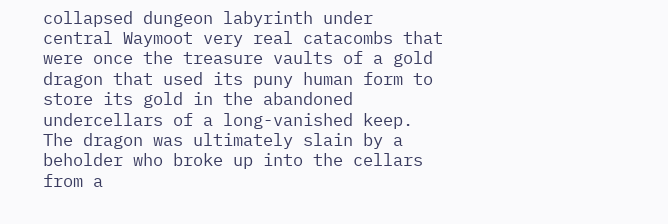collapsed dungeon labyrinth under central Waymoot very real catacombs that were once the treasure vaults of a gold dragon that used its puny human form to store its gold in the abandoned undercellars of a long-vanished keep. The dragon was ultimately slain by a beholder who broke up into the cellars from a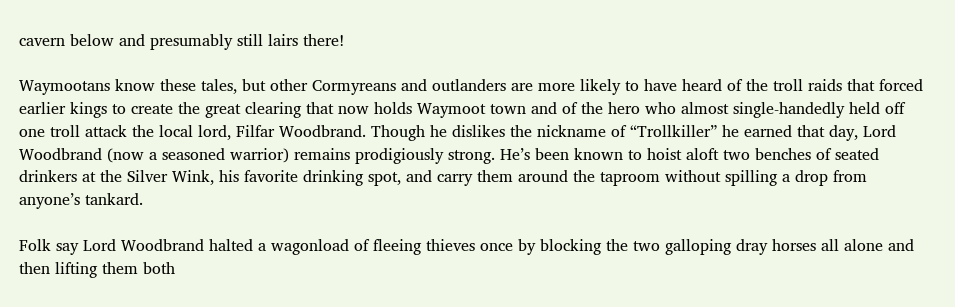cavern below and presumably still lairs there!

Waymootans know these tales, but other Cormyreans and outlanders are more likely to have heard of the troll raids that forced earlier kings to create the great clearing that now holds Waymoot town and of the hero who almost single-handedly held off one troll attack the local lord, Filfar Woodbrand. Though he dislikes the nickname of “Trollkiller” he earned that day, Lord Woodbrand (now a seasoned warrior) remains prodigiously strong. He’s been known to hoist aloft two benches of seated drinkers at the Silver Wink, his favorite drinking spot, and carry them around the taproom without spilling a drop from anyone’s tankard.

Folk say Lord Woodbrand halted a wagonload of fleeing thieves once by blocking the two galloping dray horses all alone and then lifting them both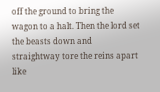off the ground to bring the wagon to a halt. Then the lord set the beasts down and straightway tore the reins apart like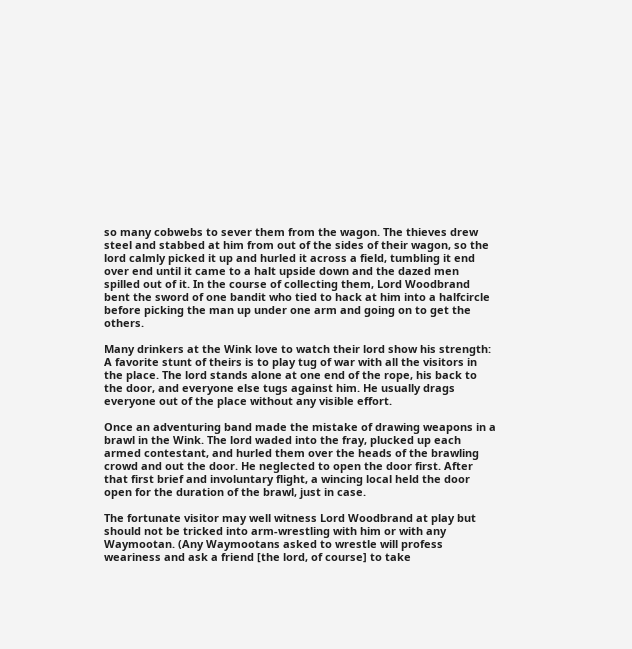so many cobwebs to sever them from the wagon. The thieves drew steel and stabbed at him from out of the sides of their wagon, so the lord calmly picked it up and hurled it across a field, tumbling it end over end until it came to a halt upside down and the dazed men spilled out of it. In the course of collecting them, Lord Woodbrand bent the sword of one bandit who tied to hack at him into a halfcircle before picking the man up under one arm and going on to get the others.

Many drinkers at the Wink love to watch their lord show his strength: A favorite stunt of theirs is to play tug of war with all the visitors in the place. The lord stands alone at one end of the rope, his back to the door, and everyone else tugs against him. He usually drags everyone out of the place without any visible effort.

Once an adventuring band made the mistake of drawing weapons in a brawl in the Wink. The lord waded into the fray, plucked up each armed contestant, and hurled them over the heads of the brawling crowd and out the door. He neglected to open the door first. After that first brief and involuntary flight, a wincing local held the door open for the duration of the brawl, just in case.

The fortunate visitor may well witness Lord Woodbrand at play but should not be tricked into arm-wrestling with him or with any Waymootan. (Any Waymootans asked to wrestle will profess weariness and ask a friend [the lord, of course] to take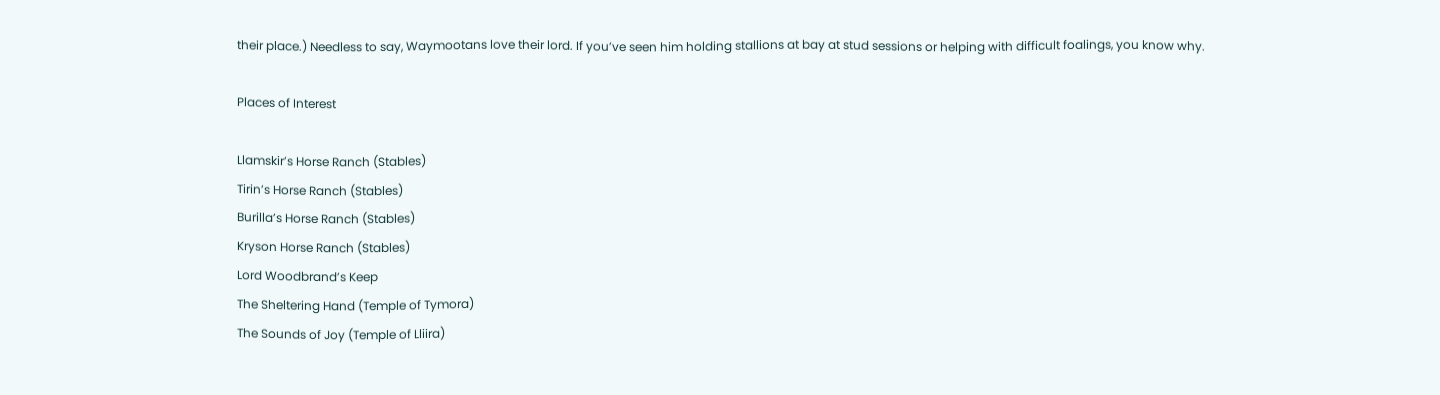their place.) Needless to say, Waymootans love their lord. If you’ve seen him holding stallions at bay at stud sessions or helping with difficult foalings, you know why.

Places of Interest

Llamskir’s Horse Ranch (Stables)
Tirin’s Horse Ranch (Stables)
Burilla’s Horse Ranch (Stables)
Kryson Horse Ranch (Stables)
Lord Woodbrand’s Keep
The Sheltering Hand (Temple of Tymora)
The Sounds of Joy (Temple of Lliira)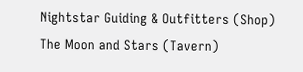Nightstar Guiding & Outfitters (Shop)
The Moon and Stars (Tavern)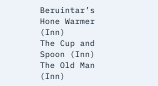Beruintar’s Hone Warmer (Inn)
The Cup and Spoon (Inn)
The Old Man (Inn)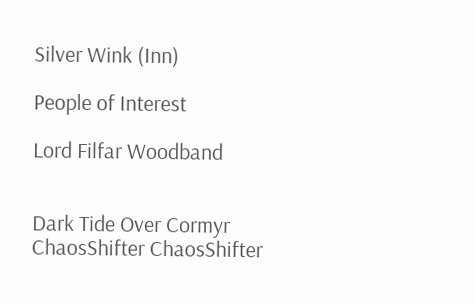Silver Wink (Inn)

People of Interest

Lord Filfar Woodband


Dark Tide Over Cormyr ChaosShifter ChaosShifter